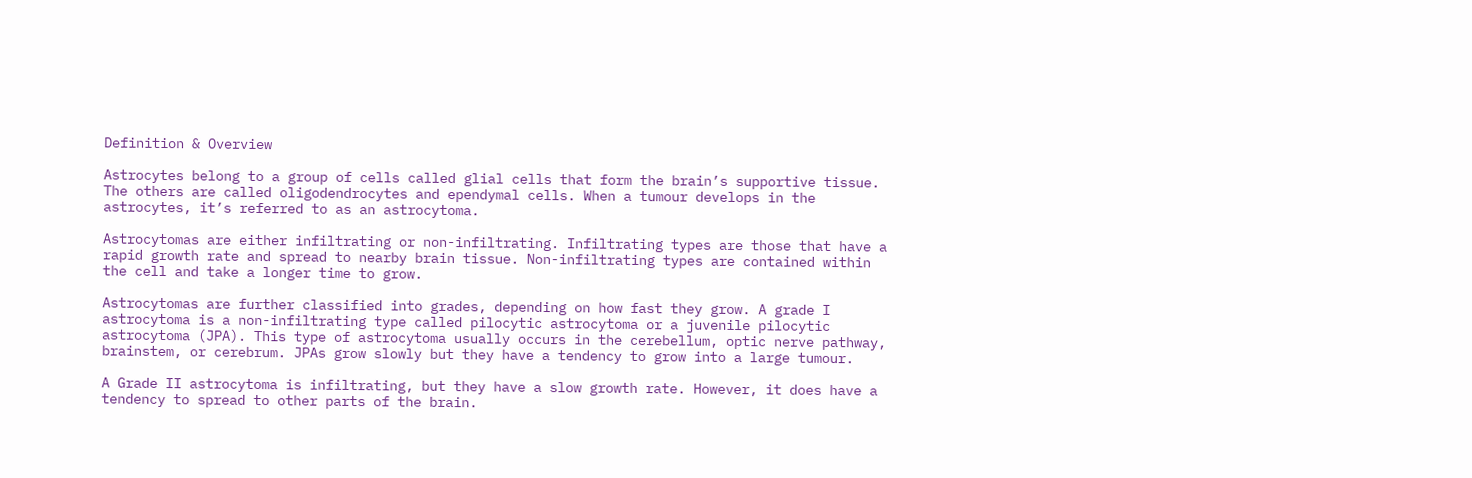Definition & Overview

Astrocytes belong to a group of cells called glial cells that form the brain’s supportive tissue. The others are called oligodendrocytes and ependymal cells. When a tumour develops in the astrocytes, it’s referred to as an astrocytoma.

Astrocytomas are either infiltrating or non-infiltrating. Infiltrating types are those that have a rapid growth rate and spread to nearby brain tissue. Non-infiltrating types are contained within the cell and take a longer time to grow.

Astrocytomas are further classified into grades, depending on how fast they grow. A grade I astrocytoma is a non-infiltrating type called pilocytic astrocytoma or a juvenile pilocytic astrocytoma (JPA). This type of astrocytoma usually occurs in the cerebellum, optic nerve pathway, brainstem, or cerebrum. JPAs grow slowly but they have a tendency to grow into a large tumour.

A Grade II astrocytoma is infiltrating, but they have a slow growth rate. However, it does have a tendency to spread to other parts of the brain.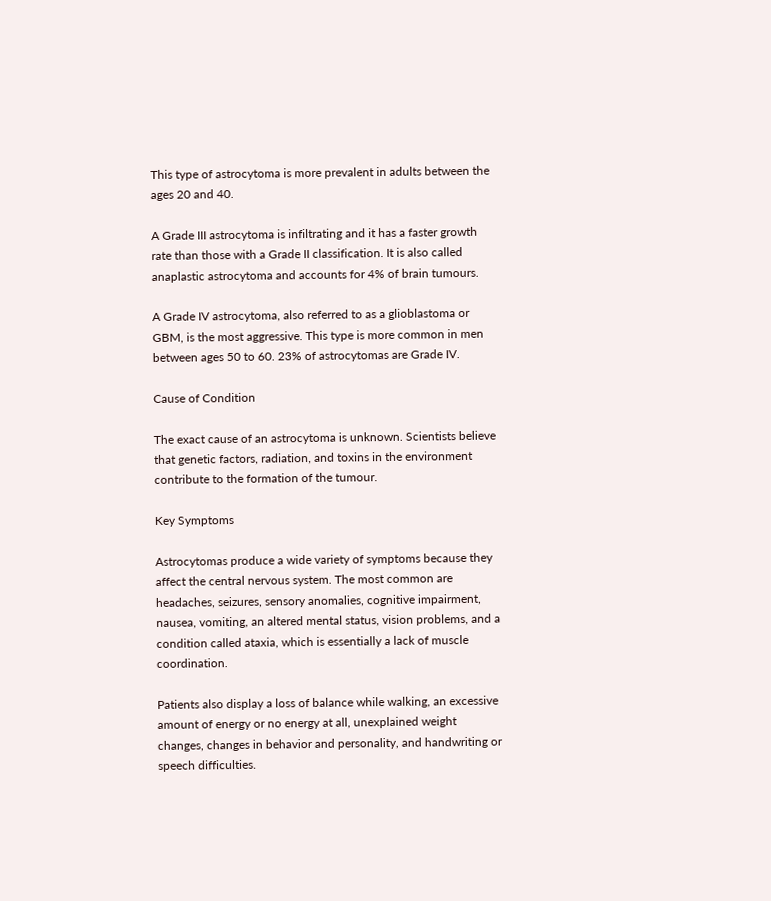This type of astrocytoma is more prevalent in adults between the ages 20 and 40.

A Grade III astrocytoma is infiltrating and it has a faster growth rate than those with a Grade II classification. It is also called anaplastic astrocytoma and accounts for 4% of brain tumours.

A Grade IV astrocytoma, also referred to as a glioblastoma or GBM, is the most aggressive. This type is more common in men between ages 50 to 60. 23% of astrocytomas are Grade IV.

Cause of Condition

The exact cause of an astrocytoma is unknown. Scientists believe that genetic factors, radiation, and toxins in the environment contribute to the formation of the tumour.

Key Symptoms

Astrocytomas produce a wide variety of symptoms because they affect the central nervous system. The most common are headaches, seizures, sensory anomalies, cognitive impairment, nausea, vomiting, an altered mental status, vision problems, and a condition called ataxia, which is essentially a lack of muscle coordination.

Patients also display a loss of balance while walking, an excessive amount of energy or no energy at all, unexplained weight changes, changes in behavior and personality, and handwriting or speech difficulties.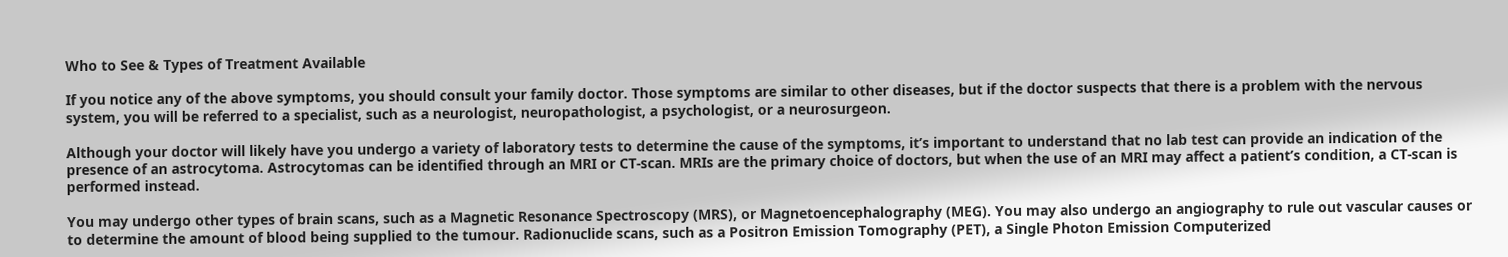Who to See & Types of Treatment Available

If you notice any of the above symptoms, you should consult your family doctor. Those symptoms are similar to other diseases, but if the doctor suspects that there is a problem with the nervous system, you will be referred to a specialist, such as a neurologist, neuropathologist, a psychologist, or a neurosurgeon.

Although your doctor will likely have you undergo a variety of laboratory tests to determine the cause of the symptoms, it’s important to understand that no lab test can provide an indication of the presence of an astrocytoma. Astrocytomas can be identified through an MRI or CT-scan. MRIs are the primary choice of doctors, but when the use of an MRI may affect a patient’s condition, a CT-scan is performed instead.

You may undergo other types of brain scans, such as a Magnetic Resonance Spectroscopy (MRS), or Magnetoencephalography (MEG). You may also undergo an angiography to rule out vascular causes or to determine the amount of blood being supplied to the tumour. Radionuclide scans, such as a Positron Emission Tomography (PET), a Single Photon Emission Computerized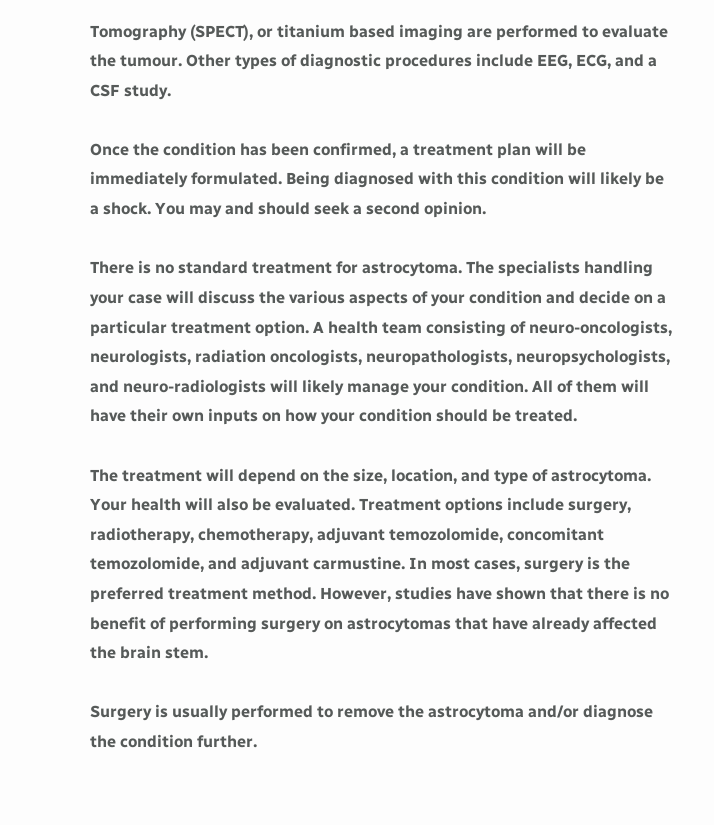Tomography (SPECT), or titanium based imaging are performed to evaluate the tumour. Other types of diagnostic procedures include EEG, ECG, and a CSF study.

Once the condition has been confirmed, a treatment plan will be immediately formulated. Being diagnosed with this condition will likely be a shock. You may and should seek a second opinion.

There is no standard treatment for astrocytoma. The specialists handling your case will discuss the various aspects of your condition and decide on a particular treatment option. A health team consisting of neuro-oncologists, neurologists, radiation oncologists, neuropathologists, neuropsychologists, and neuro-radiologists will likely manage your condition. All of them will have their own inputs on how your condition should be treated.

The treatment will depend on the size, location, and type of astrocytoma. Your health will also be evaluated. Treatment options include surgery, radiotherapy, chemotherapy, adjuvant temozolomide, concomitant temozolomide, and adjuvant carmustine. In most cases, surgery is the preferred treatment method. However, studies have shown that there is no benefit of performing surgery on astrocytomas that have already affected the brain stem.

Surgery is usually performed to remove the astrocytoma and/or diagnose the condition further.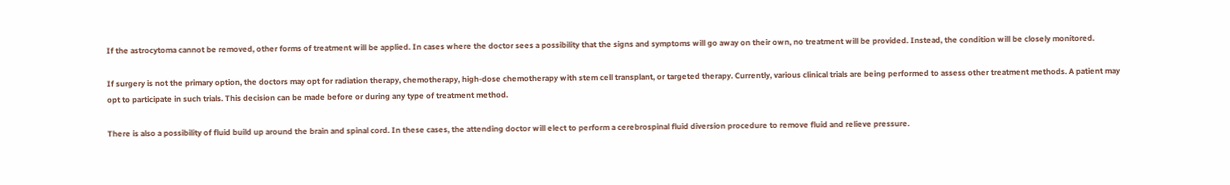If the astrocytoma cannot be removed, other forms of treatment will be applied. In cases where the doctor sees a possibility that the signs and symptoms will go away on their own, no treatment will be provided. Instead, the condition will be closely monitored.

If surgery is not the primary option, the doctors may opt for radiation therapy, chemotherapy, high-dose chemotherapy with stem cell transplant, or targeted therapy. Currently, various clinical trials are being performed to assess other treatment methods. A patient may opt to participate in such trials. This decision can be made before or during any type of treatment method.

There is also a possibility of fluid build up around the brain and spinal cord. In these cases, the attending doctor will elect to perform a cerebrospinal fluid diversion procedure to remove fluid and relieve pressure.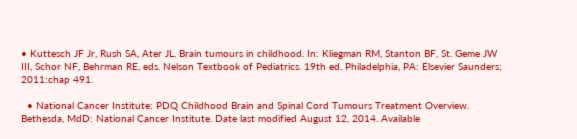• Kuttesch JF Jr, Rush SA, Ater JL. Brain tumours in childhood. In: Kliegman RM, Stanton BF, St. Geme JW III, Schor NF, Behrman RE, eds. Nelson Textbook of Pediatrics. 19th ed. Philadelphia, PA: Elsevier Saunders; 2011:chap 491.

  • National Cancer Institute: PDQ Childhood Brain and Spinal Cord Tumours Treatment Overview. Bethesda, MdD: National Cancer Institute. Date last modified August 12, 2014. Available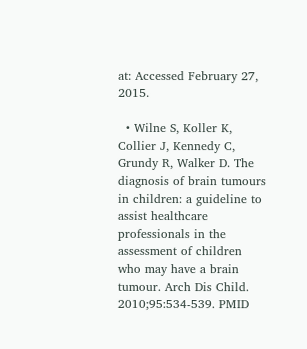at: Accessed February 27, 2015.

  • Wilne S, Koller K, Collier J, Kennedy C, Grundy R, Walker D. The diagnosis of brain tumours in children: a guideline to assist healthcare professionals in the assessment of children who may have a brain tumour. Arch Dis Child. 2010;95:534-539. PMID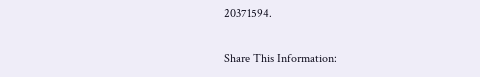20371594.

Share This Information: